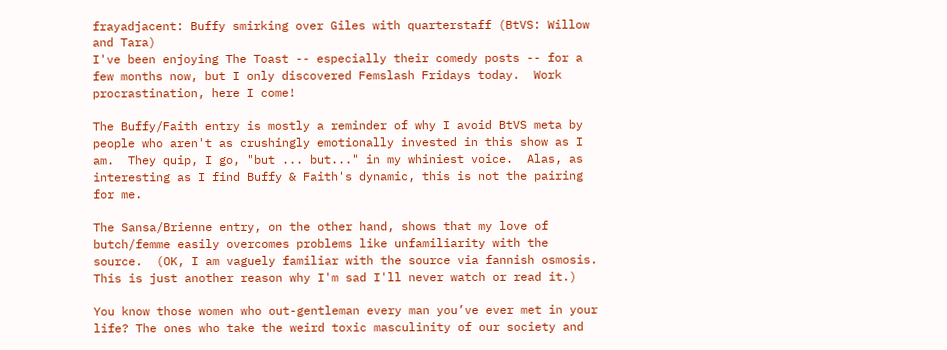frayadjacent: Buffy smirking over Giles with quarterstaff (BtVS: Willow and Tara)
I've been enjoying The Toast -- especially their comedy posts -- for a few months now, but I only discovered Femslash Fridays today.  Work procrastination, here I come!

The Buffy/Faith entry is mostly a reminder of why I avoid BtVS meta by people who aren't as crushingly emotionally invested in this show as I am.  They quip, I go, "but ... but..." in my whiniest voice.  Alas, as interesting as I find Buffy & Faith's dynamic, this is not the pairing for me.

The Sansa/Brienne entry, on the other hand, shows that my love of butch/femme easily overcomes problems like unfamiliarity with the source.  (OK, I am vaguely familiar with the source via fannish osmosis.  This is just another reason why I'm sad I'll never watch or read it.)

You know those women who out-gentleman every man you’ve ever met in your life? The ones who take the weird toxic masculinity of our society and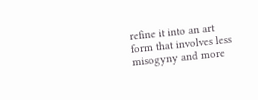refine it into an art form that involves less misogyny and more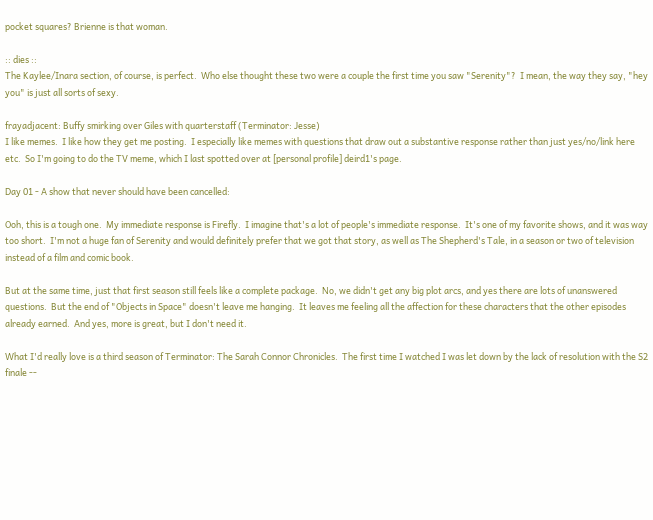pocket squares? Brienne is that woman.

:: dies ::
The Kaylee/Inara section, of course, is perfect.  Who else thought these two were a couple the first time you saw "Serenity"?  I mean, the way they say, "hey you" is just all sorts of sexy.

frayadjacent: Buffy smirking over Giles with quarterstaff (Terminator: Jesse)
I like memes.  I like how they get me posting.  I especially like memes with questions that draw out a substantive response rather than just yes/no/link here etc.  So I'm going to do the TV meme, which I last spotted over at [personal profile] deird1's page.

Day 01 - A show that never should have been cancelled:

Ooh, this is a tough one.  My immediate response is Firefly.  I imagine that's a lot of people's immediate response.  It's one of my favorite shows, and it was way too short.  I'm not a huge fan of Serenity and would definitely prefer that we got that story, as well as The Shepherd's Tale, in a season or two of television instead of a film and comic book.

But at the same time, just that first season still feels like a complete package.  No, we didn't get any big plot arcs, and yes there are lots of unanswered questions.  But the end of "Objects in Space" doesn't leave me hanging.  It leaves me feeling all the affection for these characters that the other episodes already earned.  And yes, more is great, but I don't need it.

What I'd really love is a third season of Terminator: The Sarah Connor Chronicles.  The first time I watched I was let down by the lack of resolution with the S2 finale --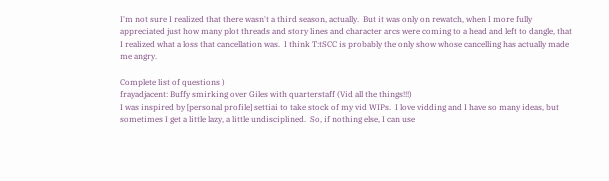I'm not sure I realized that there wasn't a third season, actually.  But it was only on rewatch, when I more fully appreciated just how many plot threads and story lines and character arcs were coming to a head and left to dangle, that I realized what a loss that cancellation was.  I think T:tSCC is probably the only show whose cancelling has actually made me angry.

Complete list of questions )
frayadjacent: Buffy smirking over Giles with quarterstaff (Vid all the things!!!)
I was inspired by [personal profile] settiai to take stock of my vid WIPs.  I love vidding and I have so many ideas, but sometimes I get a little lazy, a little undisciplined.  So, if nothing else, I can use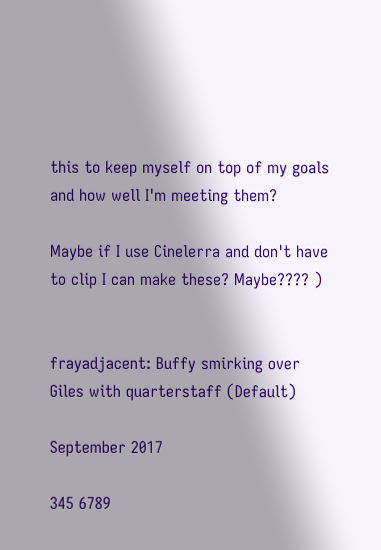this to keep myself on top of my goals and how well I'm meeting them?

Maybe if I use Cinelerra and don't have to clip I can make these? Maybe???? )


frayadjacent: Buffy smirking over Giles with quarterstaff (Default)

September 2017

345 6789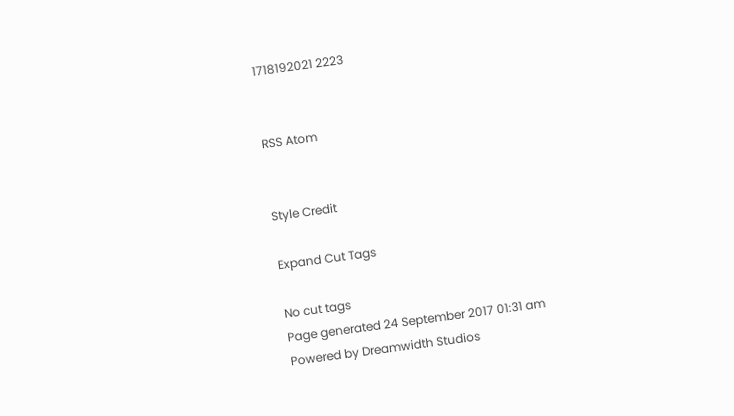1718192021 2223


RSS Atom


Style Credit

Expand Cut Tags

No cut tags
Page generated 24 September 2017 01:31 am
Powered by Dreamwidth Studios